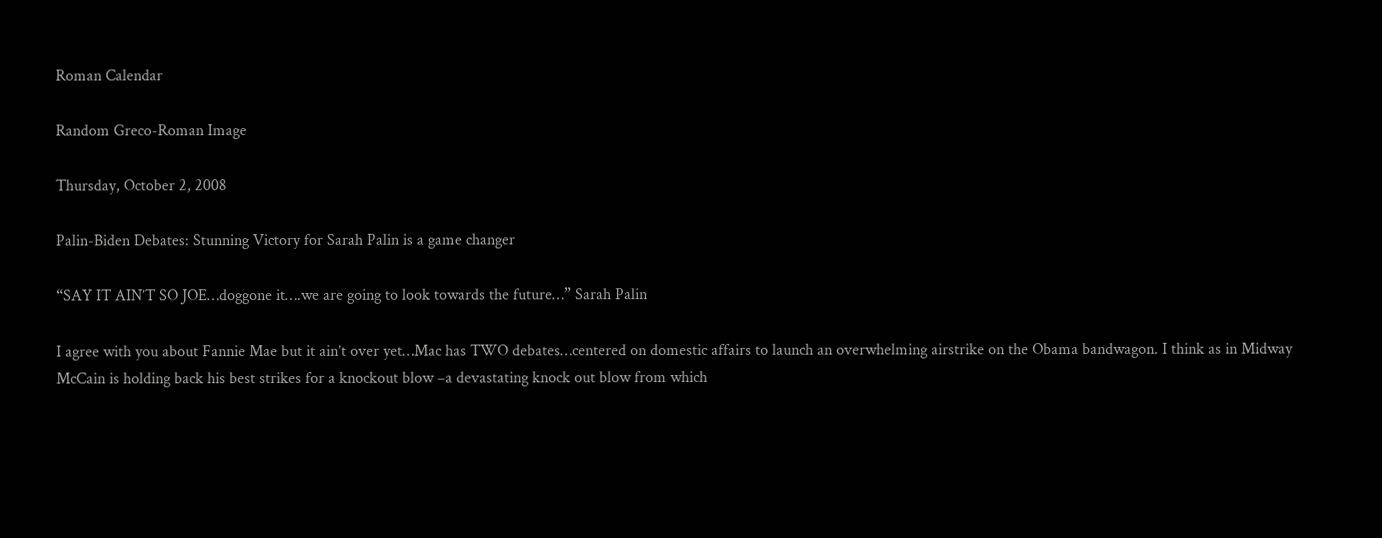Roman Calendar

Random Greco-Roman Image

Thursday, October 2, 2008

Palin-Biden Debates: Stunning Victory for Sarah Palin is a game changer

“SAY IT AIN’T SO JOE…doggone it….we are going to look towards the future…” Sarah Palin

I agree with you about Fannie Mae but it ain’t over yet…Mac has TWO debates…centered on domestic affairs to launch an overwhelming airstrike on the Obama bandwagon. I think as in Midway McCain is holding back his best strikes for a knockout blow –a devastating knock out blow from which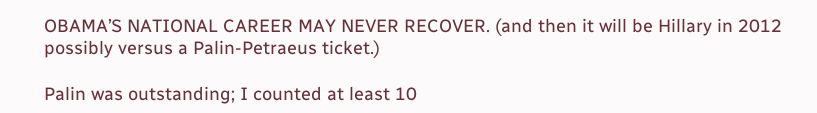OBAMA’S NATIONAL CAREER MAY NEVER RECOVER. (and then it will be Hillary in 2012 possibly versus a Palin-Petraeus ticket.)

Palin was outstanding; I counted at least 10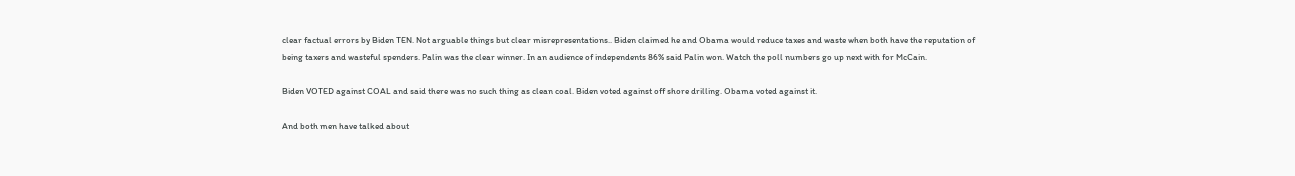clear factual errors by Biden TEN. Not arguable things but clear misrepresentations.. Biden claimed he and Obama would reduce taxes and waste when both have the reputation of being taxers and wasteful spenders. Palin was the clear winner. In an audience of independents 86% said Palin won. Watch the poll numbers go up next with for McCain.

Biden VOTED against COAL and said there was no such thing as clean coal. Biden voted against off shore drilling. Obama voted against it.

And both men have talked about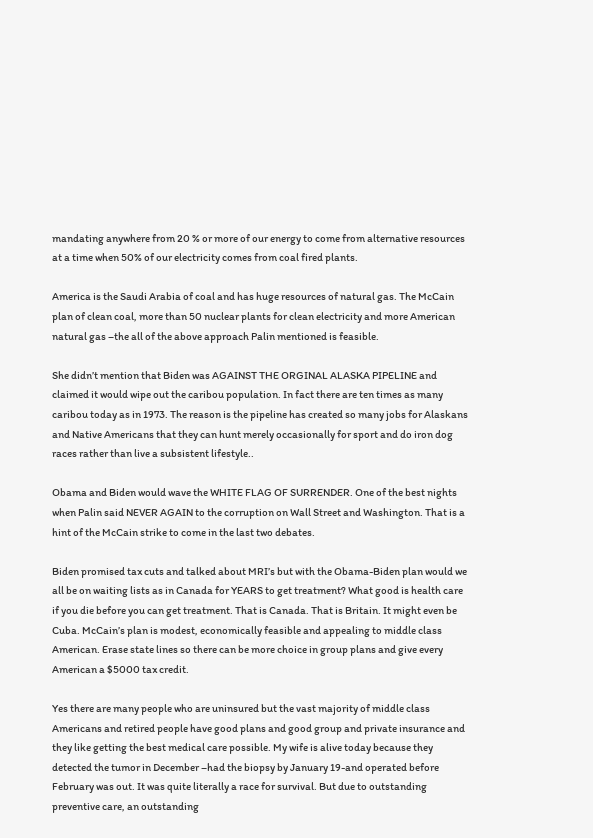mandating anywhere from 20 % or more of our energy to come from alternative resources at a time when 50% of our electricity comes from coal fired plants.

America is the Saudi Arabia of coal and has huge resources of natural gas. The McCain plan of clean coal, more than 50 nuclear plants for clean electricity and more American natural gas –the all of the above approach Palin mentioned is feasible.

She didn’t mention that Biden was AGAINST THE ORGINAL ALASKA PIPELINE and claimed it would wipe out the caribou population. In fact there are ten times as many caribou today as in 1973. The reason is the pipeline has created so many jobs for Alaskans and Native Americans that they can hunt merely occasionally for sport and do iron dog races rather than live a subsistent lifestyle..

Obama and Biden would wave the WHITE FLAG OF SURRENDER. One of the best nights when Palin said NEVER AGAIN to the corruption on Wall Street and Washington. That is a hint of the McCain strike to come in the last two debates.

Biden promised tax cuts and talked about MRI’s but with the Obama-Biden plan would we all be on waiting lists as in Canada for YEARS to get treatment? What good is health care if you die before you can get treatment. That is Canada. That is Britain. It might even be Cuba. McCain’s plan is modest, economically feasible and appealing to middle class American. Erase state lines so there can be more choice in group plans and give every American a $5000 tax credit.

Yes there are many people who are uninsured but the vast majority of middle class Americans and retired people have good plans and good group and private insurance and they like getting the best medical care possible. My wife is alive today because they detected the tumor in December –had the biopsy by January 19-and operated before February was out. It was quite literally a race for survival. But due to outstanding preventive care, an outstanding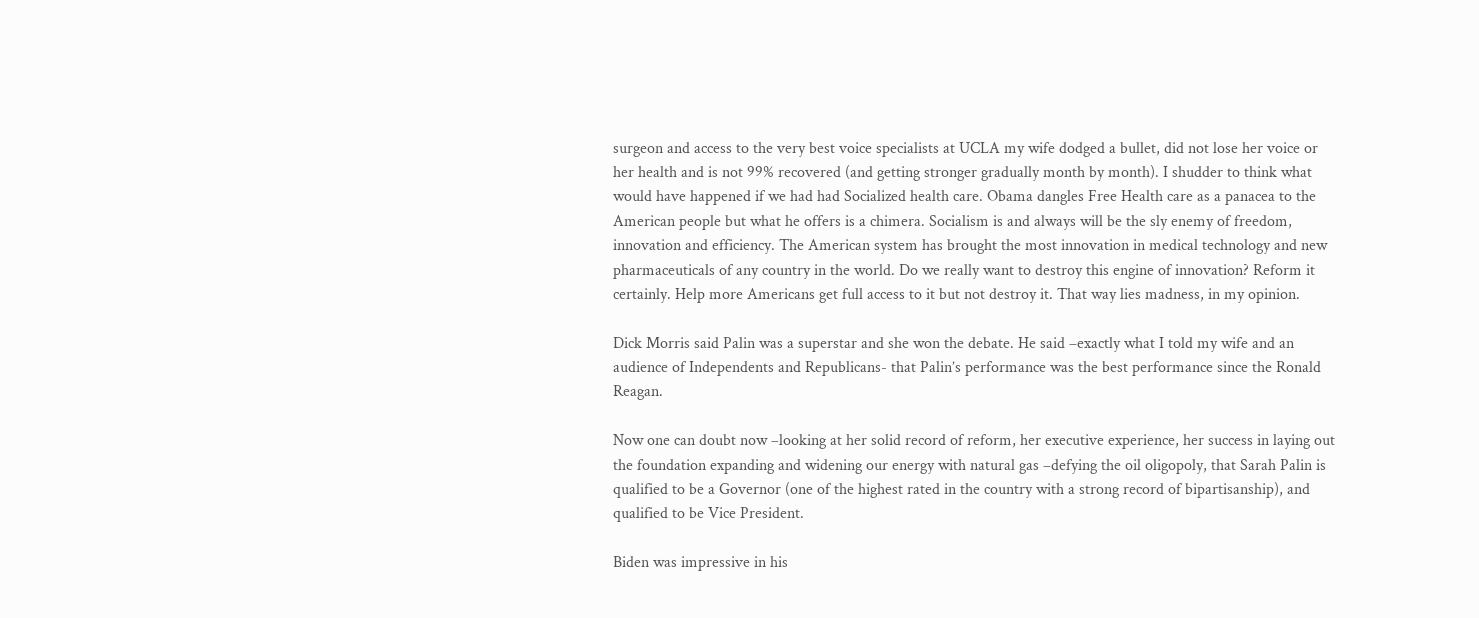surgeon and access to the very best voice specialists at UCLA my wife dodged a bullet, did not lose her voice or her health and is not 99% recovered (and getting stronger gradually month by month). I shudder to think what would have happened if we had had Socialized health care. Obama dangles Free Health care as a panacea to the American people but what he offers is a chimera. Socialism is and always will be the sly enemy of freedom, innovation and efficiency. The American system has brought the most innovation in medical technology and new pharmaceuticals of any country in the world. Do we really want to destroy this engine of innovation? Reform it certainly. Help more Americans get full access to it but not destroy it. That way lies madness, in my opinion.

Dick Morris said Palin was a superstar and she won the debate. He said –exactly what I told my wife and an audience of Independents and Republicans- that Palin’s performance was the best performance since the Ronald Reagan.

Now one can doubt now –looking at her solid record of reform, her executive experience, her success in laying out the foundation expanding and widening our energy with natural gas –defying the oil oligopoly, that Sarah Palin is qualified to be a Governor (one of the highest rated in the country with a strong record of bipartisanship), and qualified to be Vice President.

Biden was impressive in his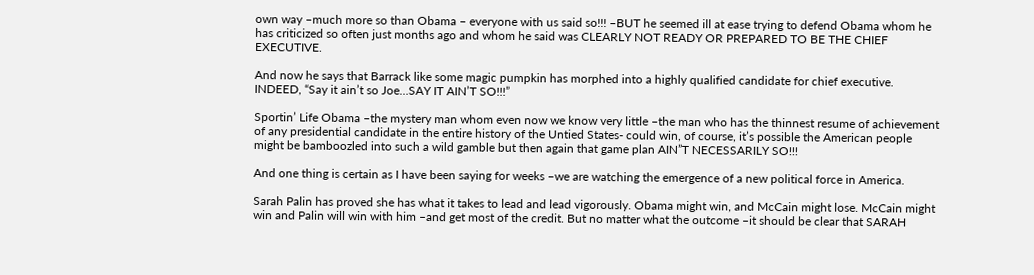own way –much more so than Obama – everyone with us said so!!! –BUT he seemed ill at ease trying to defend Obama whom he has criticized so often just months ago and whom he said was CLEARLY NOT READY OR PREPARED TO BE THE CHIEF EXECUTIVE.

And now he says that Barrack like some magic pumpkin has morphed into a highly qualified candidate for chief executive. INDEED, “Say it ain’t so Joe…SAY IT AIN’T SO!!!”

Sportin’ Life Obama –the mystery man whom even now we know very little –the man who has the thinnest resume of achievement of any presidential candidate in the entire history of the Untied States- could win, of course, it’s possible the American people might be bamboozled into such a wild gamble but then again that game plan AIN”T NECESSARILY SO!!!

And one thing is certain as I have been saying for weeks –we are watching the emergence of a new political force in America.

Sarah Palin has proved she has what it takes to lead and lead vigorously. Obama might win, and McCain might lose. McCain might win and Palin will win with him –and get most of the credit. But no matter what the outcome –it should be clear that SARAH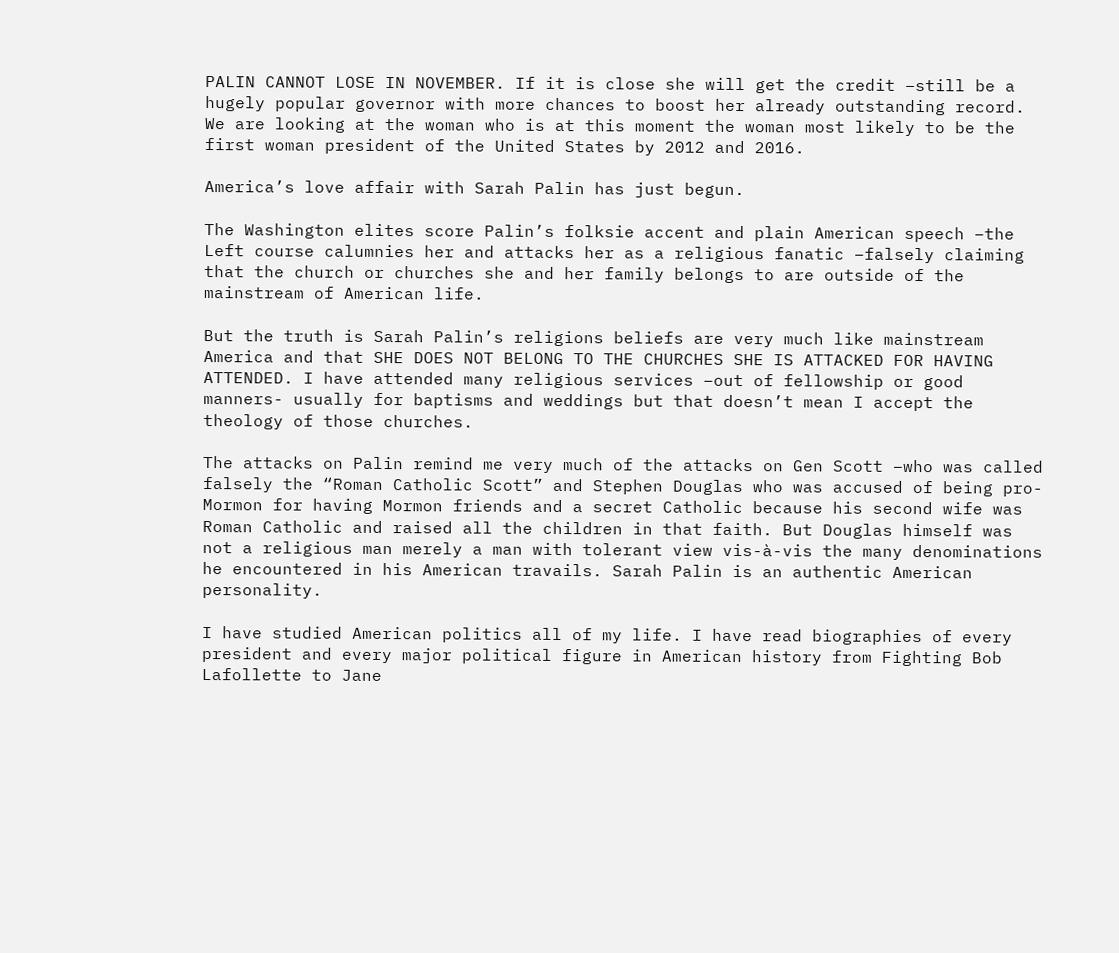PALIN CANNOT LOSE IN NOVEMBER. If it is close she will get the credit –still be a hugely popular governor with more chances to boost her already outstanding record. We are looking at the woman who is at this moment the woman most likely to be the first woman president of the United States by 2012 and 2016.

America’s love affair with Sarah Palin has just begun.

The Washington elites score Palin’s folksie accent and plain American speech –the Left course calumnies her and attacks her as a religious fanatic –falsely claiming that the church or churches she and her family belongs to are outside of the mainstream of American life.

But the truth is Sarah Palin’s religions beliefs are very much like mainstream America and that SHE DOES NOT BELONG TO THE CHURCHES SHE IS ATTACKED FOR HAVING ATTENDED. I have attended many religious services –out of fellowship or good manners- usually for baptisms and weddings but that doesn’t mean I accept the theology of those churches.

The attacks on Palin remind me very much of the attacks on Gen Scott –who was called falsely the “Roman Catholic Scott” and Stephen Douglas who was accused of being pro-Mormon for having Mormon friends and a secret Catholic because his second wife was Roman Catholic and raised all the children in that faith. But Douglas himself was not a religious man merely a man with tolerant view vis-à-vis the many denominations he encountered in his American travails. Sarah Palin is an authentic American personality.

I have studied American politics all of my life. I have read biographies of every president and every major political figure in American history from Fighting Bob Lafollette to Jane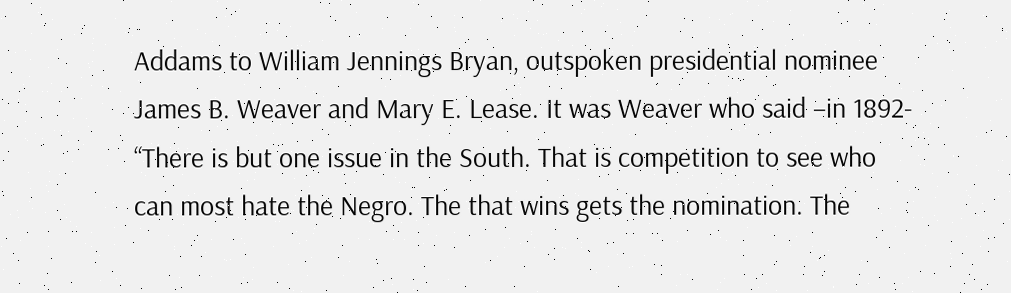Addams to William Jennings Bryan, outspoken presidential nominee James B. Weaver and Mary E. Lease. It was Weaver who said –in 1892- “There is but one issue in the South. That is competition to see who can most hate the Negro. The that wins gets the nomination. The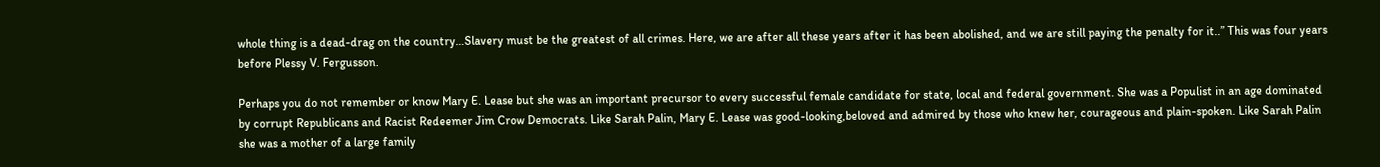whole thing is a dead-drag on the country…Slavery must be the greatest of all crimes. Here, we are after all these years after it has been abolished, and we are still paying the penalty for it..” This was four years before Plessy V. Fergusson.

Perhaps you do not remember or know Mary E. Lease but she was an important precursor to every successful female candidate for state, local and federal government. She was a Populist in an age dominated by corrupt Republicans and Racist Redeemer Jim Crow Democrats. Like Sarah Palin, Mary E. Lease was good-looking,beloved and admired by those who knew her, courageous and plain-spoken. Like Sarah Palin she was a mother of a large family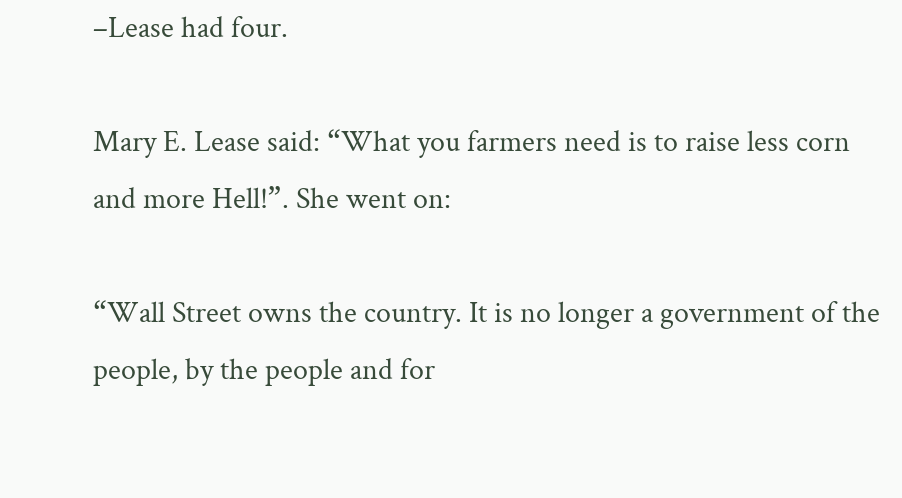–Lease had four.

Mary E. Lease said: “What you farmers need is to raise less corn and more Hell!”. She went on:

“Wall Street owns the country. It is no longer a government of the people, by the people and for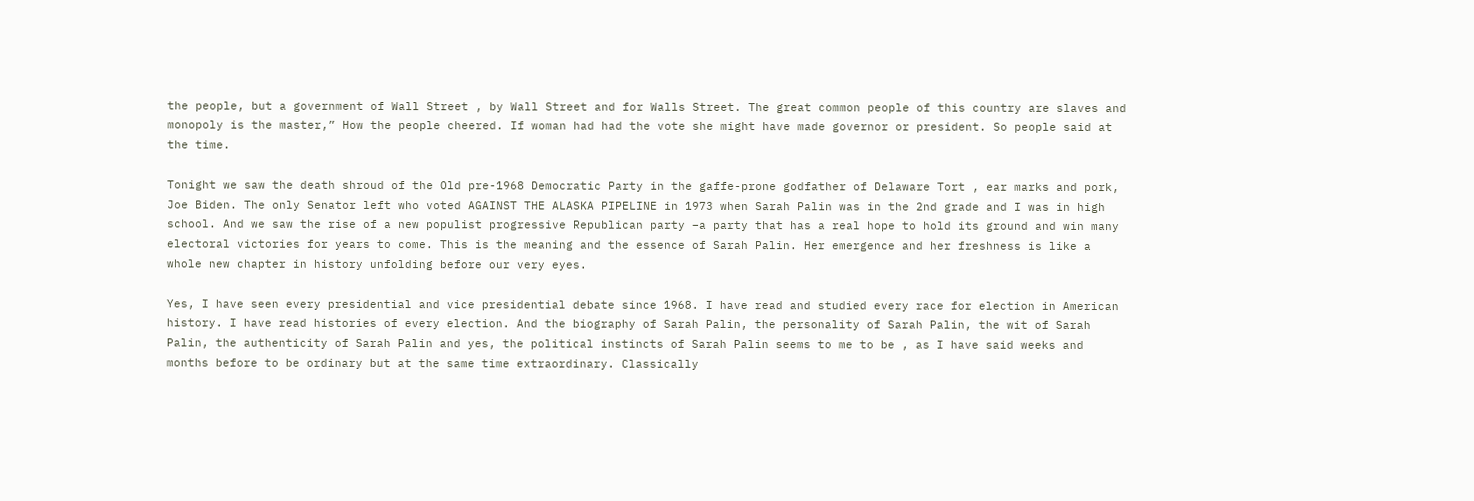the people, but a government of Wall Street , by Wall Street and for Walls Street. The great common people of this country are slaves and monopoly is the master,” How the people cheered. If woman had had the vote she might have made governor or president. So people said at the time.

Tonight we saw the death shroud of the Old pre-1968 Democratic Party in the gaffe-prone godfather of Delaware Tort , ear marks and pork, Joe Biden. The only Senator left who voted AGAINST THE ALASKA PIPELINE in 1973 when Sarah Palin was in the 2nd grade and I was in high school. And we saw the rise of a new populist progressive Republican party –a party that has a real hope to hold its ground and win many electoral victories for years to come. This is the meaning and the essence of Sarah Palin. Her emergence and her freshness is like a whole new chapter in history unfolding before our very eyes.

Yes, I have seen every presidential and vice presidential debate since 1968. I have read and studied every race for election in American history. I have read histories of every election. And the biography of Sarah Palin, the personality of Sarah Palin, the wit of Sarah Palin, the authenticity of Sarah Palin and yes, the political instincts of Sarah Palin seems to me to be , as I have said weeks and months before to be ordinary but at the same time extraordinary. Classically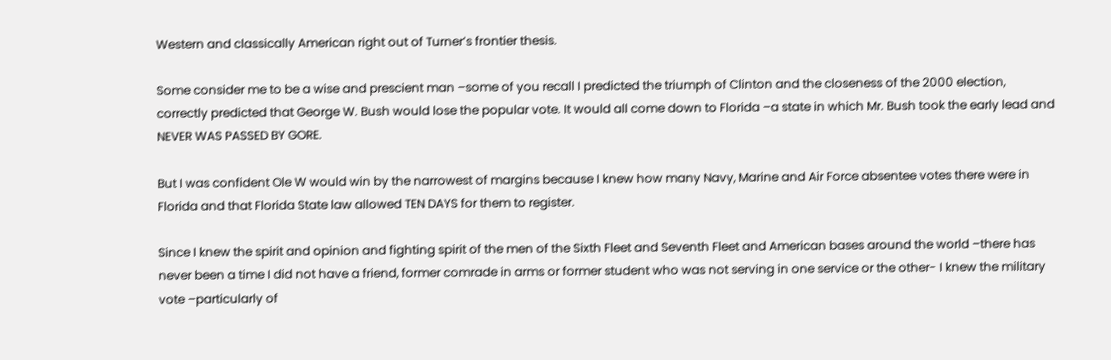Western and classically American right out of Turner’s frontier thesis.

Some consider me to be a wise and prescient man –some of you recall I predicted the triumph of Clinton and the closeness of the 2000 election, correctly predicted that George W. Bush would lose the popular vote. It would all come down to Florida –a state in which Mr. Bush took the early lead and NEVER WAS PASSED BY GORE.

But I was confident Ole W would win by the narrowest of margins because I knew how many Navy, Marine and Air Force absentee votes there were in Florida and that Florida State law allowed TEN DAYS for them to register.

Since I knew the spirit and opinion and fighting spirit of the men of the Sixth Fleet and Seventh Fleet and American bases around the world –there has never been a time I did not have a friend, former comrade in arms or former student who was not serving in one service or the other- I knew the military vote –particularly of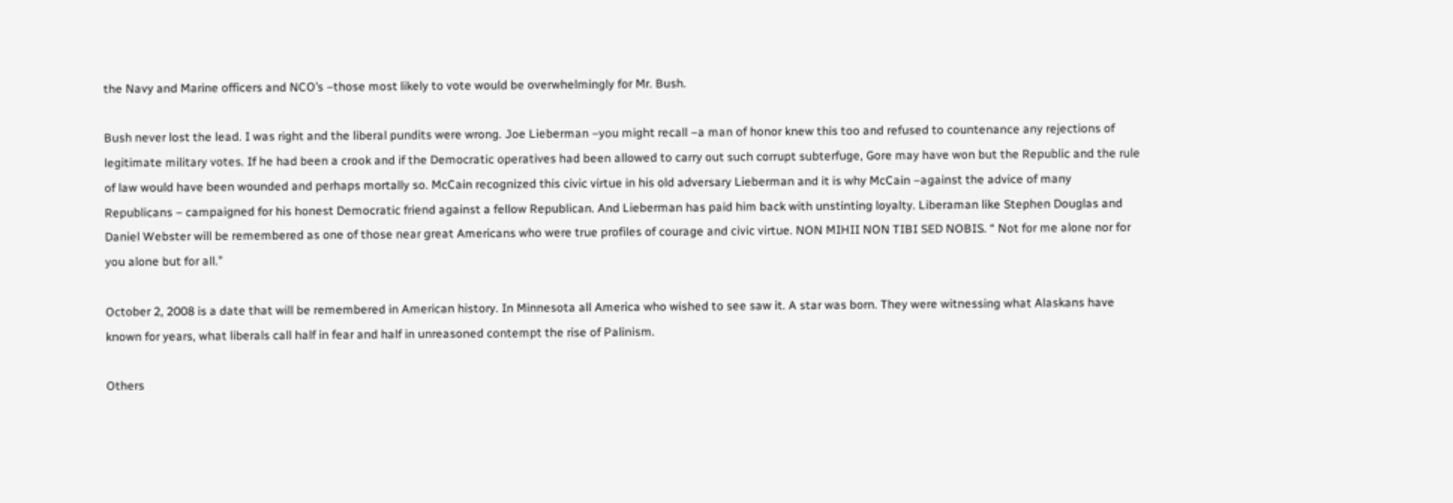the Navy and Marine officers and NCO’s –those most likely to vote would be overwhelmingly for Mr. Bush.

Bush never lost the lead. I was right and the liberal pundits were wrong. Joe Lieberman –you might recall –a man of honor knew this too and refused to countenance any rejections of legitimate military votes. If he had been a crook and if the Democratic operatives had been allowed to carry out such corrupt subterfuge, Gore may have won but the Republic and the rule of law would have been wounded and perhaps mortally so. McCain recognized this civic virtue in his old adversary Lieberman and it is why McCain –against the advice of many Republicans – campaigned for his honest Democratic friend against a fellow Republican. And Lieberman has paid him back with unstinting loyalty. Liberaman like Stephen Douglas and Daniel Webster will be remembered as one of those near great Americans who were true profiles of courage and civic virtue. NON MIHII NON TIBI SED NOBIS. “ Not for me alone nor for you alone but for all.”

October 2, 2008 is a date that will be remembered in American history. In Minnesota all America who wished to see saw it. A star was born. They were witnessing what Alaskans have known for years, what liberals call half in fear and half in unreasoned contempt the rise of Palinism.

Others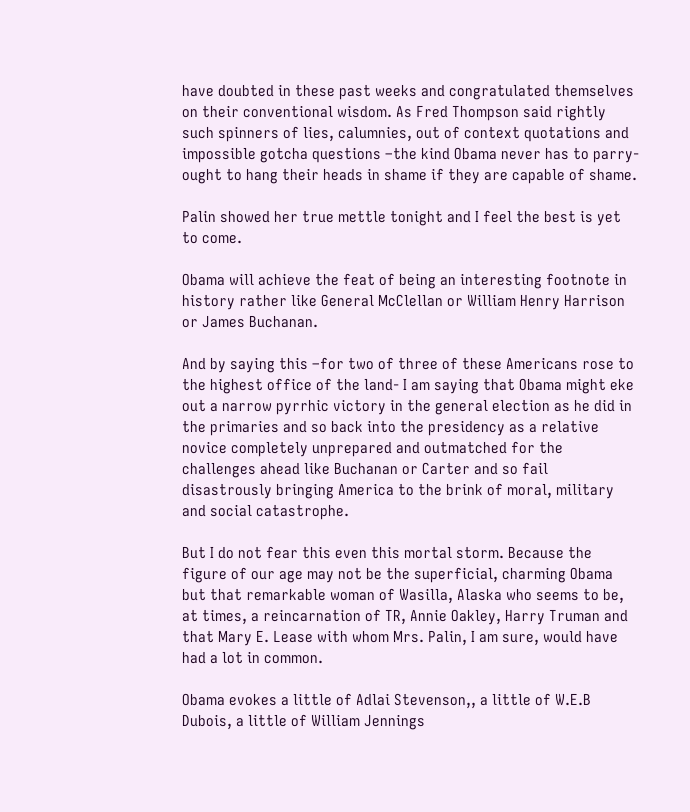have doubted in these past weeks and congratulated themselves on their conventional wisdom. As Fred Thompson said rightly such spinners of lies, calumnies, out of context quotations and impossible gotcha questions –the kind Obama never has to parry- ought to hang their heads in shame if they are capable of shame.

Palin showed her true mettle tonight and I feel the best is yet to come.

Obama will achieve the feat of being an interesting footnote in history rather like General McClellan or William Henry Harrison or James Buchanan.

And by saying this –for two of three of these Americans rose to the highest office of the land- I am saying that Obama might eke out a narrow pyrrhic victory in the general election as he did in the primaries and so back into the presidency as a relative novice completely unprepared and outmatched for the challenges ahead like Buchanan or Carter and so fail disastrously bringing America to the brink of moral, military and social catastrophe.

But I do not fear this even this mortal storm. Because the figure of our age may not be the superficial, charming Obama but that remarkable woman of Wasilla, Alaska who seems to be, at times, a reincarnation of TR, Annie Oakley, Harry Truman and that Mary E. Lease with whom Mrs. Palin, I am sure, would have had a lot in common.

Obama evokes a little of Adlai Stevenson,, a little of W.E.B Dubois, a little of William Jennings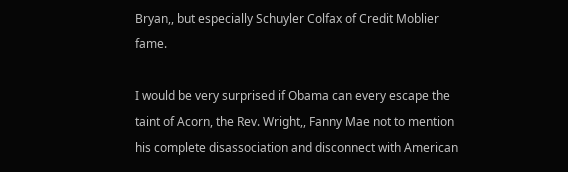Bryan,, but especially Schuyler Colfax of Credit Moblier fame.

I would be very surprised if Obama can every escape the taint of Acorn, the Rev. Wright,, Fanny Mae not to mention his complete disassociation and disconnect with American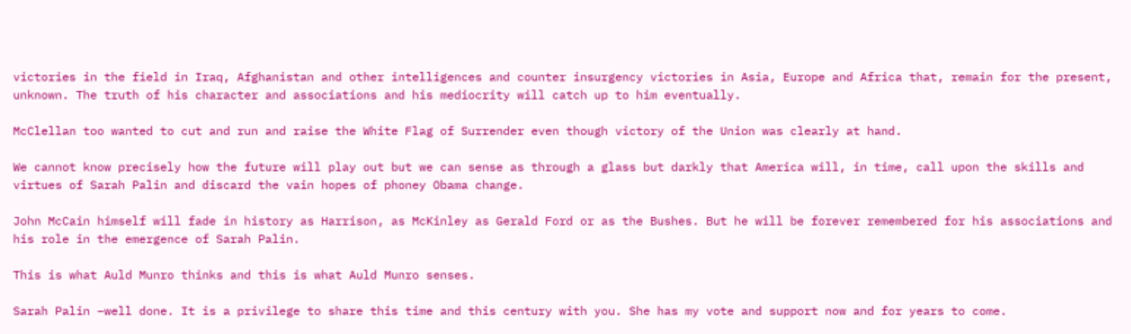victories in the field in Iraq, Afghanistan and other intelligences and counter insurgency victories in Asia, Europe and Africa that, remain for the present, unknown. The truth of his character and associations and his mediocrity will catch up to him eventually.

McClellan too wanted to cut and run and raise the White Flag of Surrender even though victory of the Union was clearly at hand.

We cannot know precisely how the future will play out but we can sense as through a glass but darkly that America will, in time, call upon the skills and virtues of Sarah Palin and discard the vain hopes of phoney Obama change.

John McCain himself will fade in history as Harrison, as McKinley as Gerald Ford or as the Bushes. But he will be forever remembered for his associations and his role in the emergence of Sarah Palin.

This is what Auld Munro thinks and this is what Auld Munro senses.

Sarah Palin –well done. It is a privilege to share this time and this century with you. She has my vote and support now and for years to come.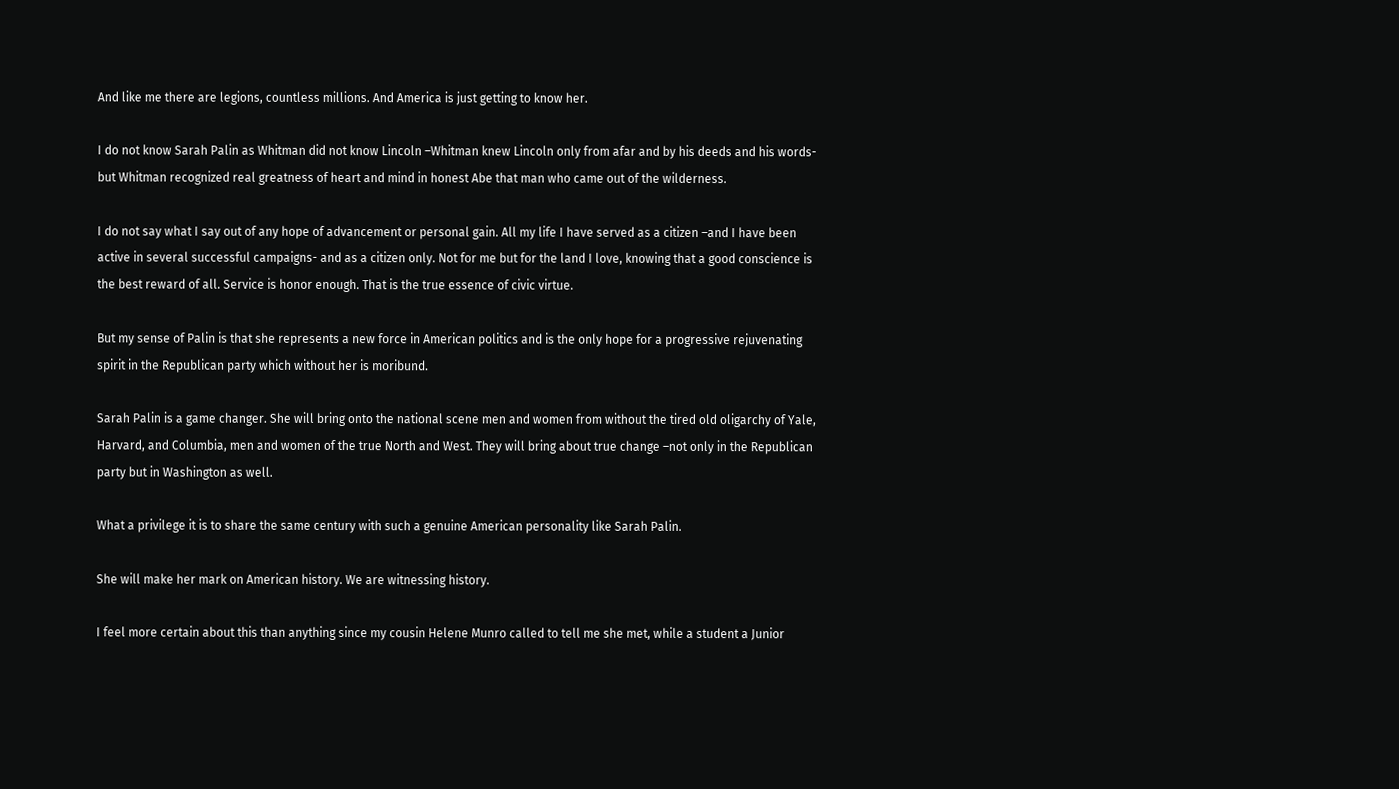And like me there are legions, countless millions. And America is just getting to know her.

I do not know Sarah Palin as Whitman did not know Lincoln –Whitman knew Lincoln only from afar and by his deeds and his words- but Whitman recognized real greatness of heart and mind in honest Abe that man who came out of the wilderness.

I do not say what I say out of any hope of advancement or personal gain. All my life I have served as a citizen –and I have been active in several successful campaigns- and as a citizen only. Not for me but for the land I love, knowing that a good conscience is the best reward of all. Service is honor enough. That is the true essence of civic virtue.

But my sense of Palin is that she represents a new force in American politics and is the only hope for a progressive rejuvenating spirit in the Republican party which without her is moribund.

Sarah Palin is a game changer. She will bring onto the national scene men and women from without the tired old oligarchy of Yale, Harvard, and Columbia, men and women of the true North and West. They will bring about true change –not only in the Republican party but in Washington as well.

What a privilege it is to share the same century with such a genuine American personality like Sarah Palin.

She will make her mark on American history. We are witnessing history.

I feel more certain about this than anything since my cousin Helene Munro called to tell me she met, while a student a Junior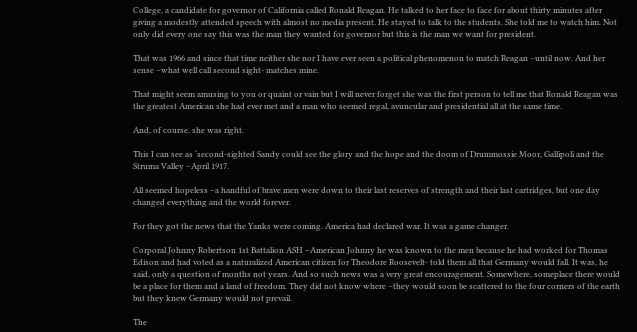College, a candidate for governor of California called Ronald Reagan. He talked to her face to face for about thirty minutes after giving a modestly attended speech with almost no media present. He stayed to talk to the students. She told me to watch him. Not only did every one say this was the man they wanted for governor but this is the man we want for president.

That was 1966 and since that time neither she nor I have ever seen a political phenomenon to match Reagan –until now. And her sense –what well call second sight- matches mine.

That might seem amusing to you or quaint or vain but I will never forget she was the first person to tell me that Ronald Reagan was the greatest American she had ever met and a man who seemed regal, avuncular and presidential all at the same time.

And, of course, she was right.

This I can see as ‘second-sighted Sandy could see the glory and the hope and the doom of Drummossie Moor, Gallipoli and the Struma Valley –April 1917.

All seemed hopeless –a handful of brave men were down to their last reserves of strength and their last cartridges, but one day changed everything and the world forever.

For they got the news that the Yanks were coming. America had declared war. It was a game changer.

Corporal Johnny Robertson 1st Battalion ASH –American Johnny he was known to the men because he had worked for Thomas Edison and had voted as a naturalized American citizen for Theodore Roosevelt- told them all that Germany would fall. It was, he said, only a question of months not years. And so such news was a very great encouragement. Somewhere, someplace there would be a place for them and a land of freedom. They did not know where –they would soon be scattered to the four corners of the earth but they knew Germany would not prevail.

The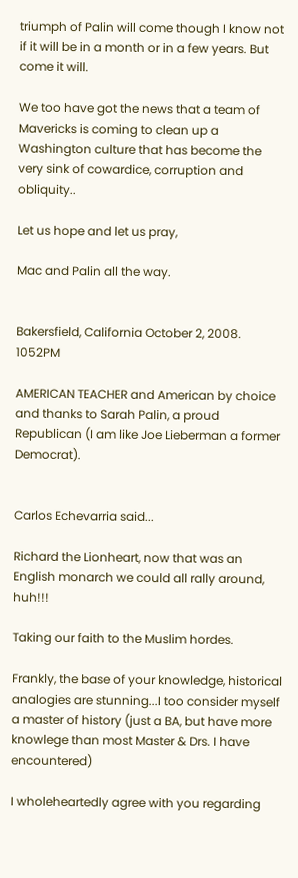triumph of Palin will come though I know not if it will be in a month or in a few years. But come it will.

We too have got the news that a team of Mavericks is coming to clean up a Washington culture that has become the very sink of cowardice, corruption and obliquity..

Let us hope and let us pray,

Mac and Palin all the way.


Bakersfield, California October 2, 2008. 1052PM

AMERICAN TEACHER and American by choice and thanks to Sarah Palin, a proud Republican (I am like Joe Lieberman a former Democrat).


Carlos Echevarria said...

Richard the Lionheart, now that was an English monarch we could all rally around, huh!!!

Taking our faith to the Muslim hordes.

Frankly, the base of your knowledge, historical analogies are stunning...I too consider myself a master of history (just a BA, but have more knowlege than most Master & Drs. I have encountered)

I wholeheartedly agree with you regarding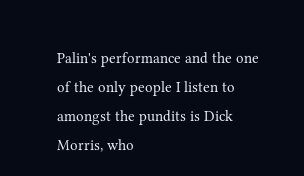Palin's performance and the one of the only people I listen to amongst the pundits is Dick Morris, who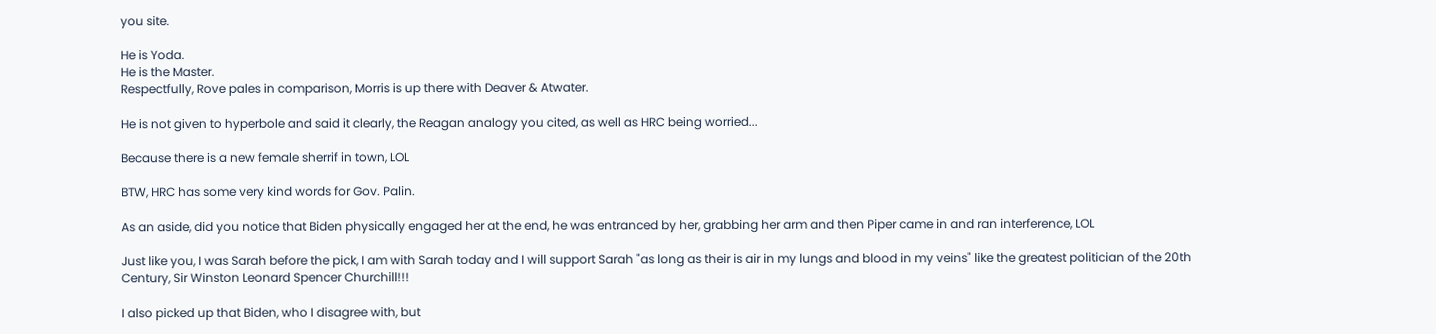you site.

He is Yoda.
He is the Master.
Respectfully, Rove pales in comparison, Morris is up there with Deaver & Atwater.

He is not given to hyperbole and said it clearly, the Reagan analogy you cited, as well as HRC being worried...

Because there is a new female sherrif in town, LOL

BTW, HRC has some very kind words for Gov. Palin.

As an aside, did you notice that Biden physically engaged her at the end, he was entranced by her, grabbing her arm and then Piper came in and ran interference, LOL

Just like you, I was Sarah before the pick, I am with Sarah today and I will support Sarah "as long as their is air in my lungs and blood in my veins" like the greatest politician of the 20th Century, Sir Winston Leonard Spencer Churchill!!!

I also picked up that Biden, who I disagree with, but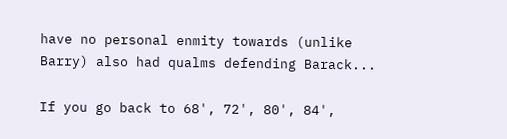have no personal enmity towards (unlike Barry) also had qualms defending Barack...

If you go back to 68', 72', 80', 84',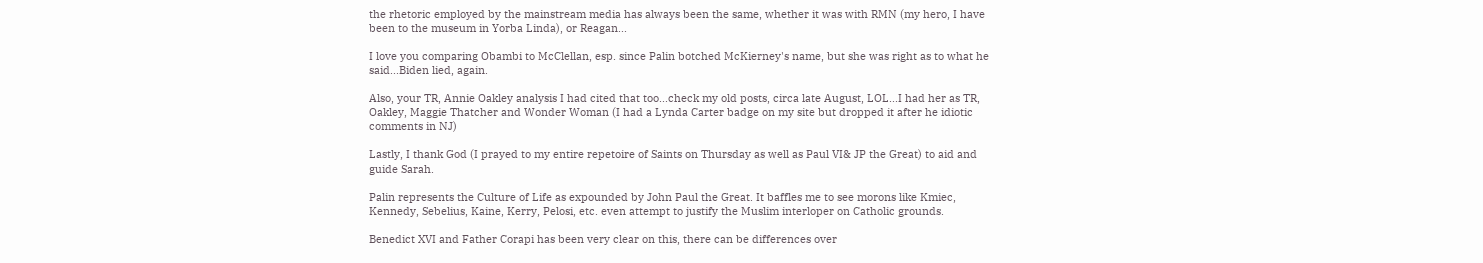the rhetoric employed by the mainstream media has always been the same, whether it was with RMN (my hero, I have been to the museum in Yorba Linda), or Reagan...

I love you comparing Obambi to McClellan, esp. since Palin botched McKierney's name, but she was right as to what he said...Biden lied, again.

Also, your TR, Annie Oakley analysis I had cited that too...check my old posts, circa late August, LOL...I had her as TR, Oakley, Maggie Thatcher and Wonder Woman (I had a Lynda Carter badge on my site but dropped it after he idiotic comments in NJ)

Lastly, I thank God (I prayed to my entire repetoire of Saints on Thursday as well as Paul VI& JP the Great) to aid and guide Sarah.

Palin represents the Culture of Life as expounded by John Paul the Great. It baffles me to see morons like Kmiec, Kennedy, Sebelius, Kaine, Kerry, Pelosi, etc. even attempt to justify the Muslim interloper on Catholic grounds.

Benedict XVI and Father Corapi has been very clear on this, there can be differences over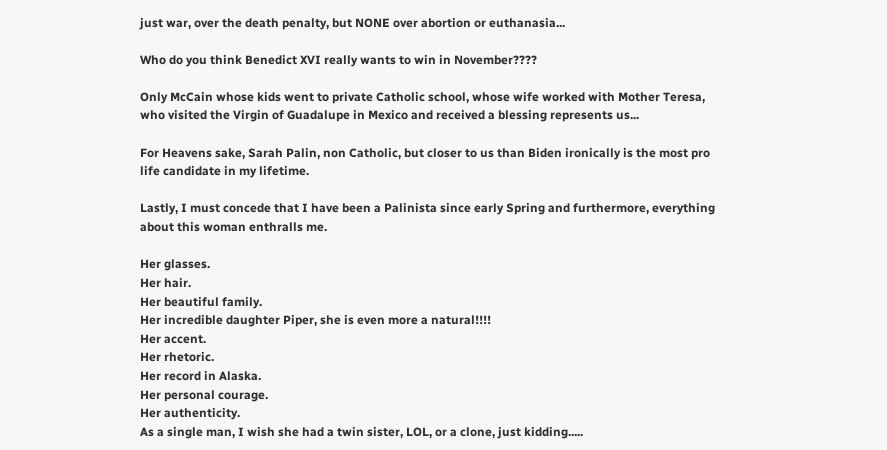just war, over the death penalty, but NONE over abortion or euthanasia...

Who do you think Benedict XVI really wants to win in November????

Only McCain whose kids went to private Catholic school, whose wife worked with Mother Teresa, who visited the Virgin of Guadalupe in Mexico and received a blessing represents us...

For Heavens sake, Sarah Palin, non Catholic, but closer to us than Biden ironically is the most pro life candidate in my lifetime.

Lastly, I must concede that I have been a Palinista since early Spring and furthermore, everything about this woman enthralls me.

Her glasses.
Her hair.
Her beautiful family.
Her incredible daughter Piper, she is even more a natural!!!!
Her accent.
Her rhetoric.
Her record in Alaska.
Her personal courage.
Her authenticity.
As a single man, I wish she had a twin sister, LOL, or a clone, just kidding.....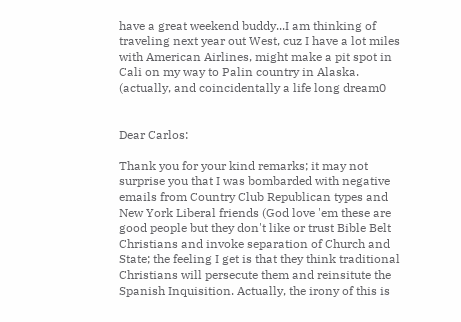have a great weekend buddy...I am thinking of traveling next year out West, cuz I have a lot miles with American Airlines, might make a pit spot in Cali on my way to Palin country in Alaska. (actually, and coincidentally a life long dream0


Dear Carlos:

Thank you for your kind remarks; it may not surprise you that I was bombarded with negative emails from Country Club Republican types and New York Liberal friends (God love 'em these are good people but they don't like or trust Bible Belt Christians and invoke separation of Church and State; the feeling I get is that they think traditional Christians will persecute them and reinsitute the Spanish Inquisition. Actually, the irony of this is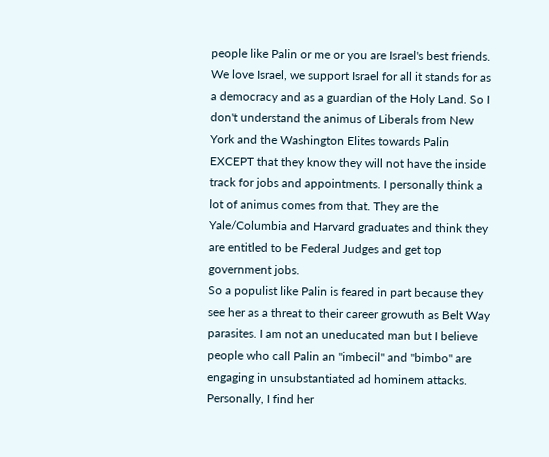people like Palin or me or you are Israel's best friends. We love Israel, we support Israel for all it stands for as a democracy and as a guardian of the Holy Land. So I don't understand the animus of Liberals from New York and the Washington Elites towards Palin EXCEPT that they know they will not have the inside track for jobs and appointments. I personally think a lot of animus comes from that. They are the Yale/Columbia and Harvard graduates and think they are entitled to be Federal Judges and get top government jobs.
So a populist like Palin is feared in part because they see her as a threat to their career growuth as Belt Way parasites. I am not an uneducated man but I believe people who call Palin an "imbecil" and "bimbo" are engaging in unsubstantiated ad hominem attacks.
Personally, I find her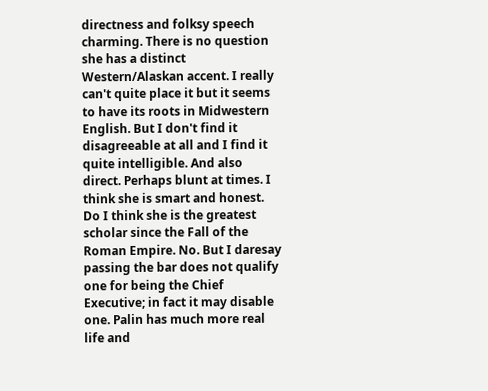directness and folksy speech charming. There is no question she has a distinct Western/Alaskan accent. I really can't quite place it but it seems to have its roots in Midwestern English. But I don't find it disagreeable at all and I find it quite intelligible. And also direct. Perhaps blunt at times. I think she is smart and honest. Do I think she is the greatest scholar since the Fall of the Roman Empire. No. But I daresay passing the bar does not qualify one for being the Chief Executive; in fact it may disable one. Palin has much more real life and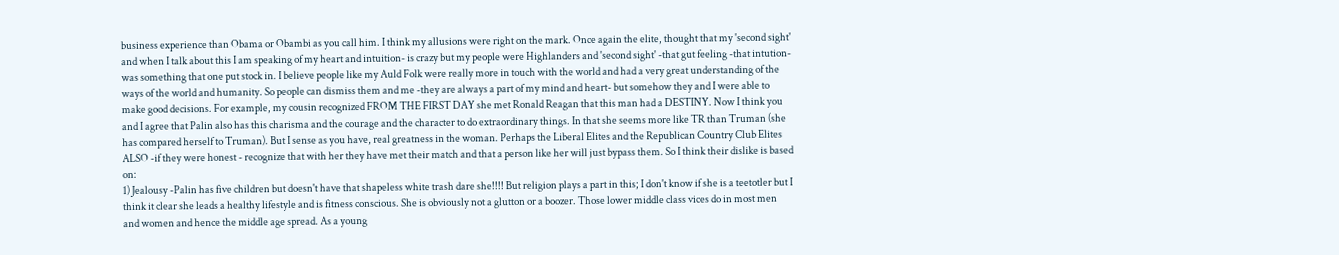business experience than Obama or Obambi as you call him. I think my allusions were right on the mark. Once again the elite, thought that my 'second sight' and when I talk about this I am speaking of my heart and intuition- is crazy but my people were Highlanders and 'second sight' -that gut feeling -that intution- was something that one put stock in. I believe people like my Auld Folk were really more in touch with the world and had a very great understanding of the ways of the world and humanity. So people can dismiss them and me -they are always a part of my mind and heart- but somehow they and I were able to make good decisions. For example, my cousin recognized FROM THE FIRST DAY she met Ronald Reagan that this man had a DESTINY. Now I think you and I agree that Palin also has this charisma and the courage and the character to do extraordinary things. In that she seems more like TR than Truman (she has compared herself to Truman). But I sense as you have, real greatness in the woman. Perhaps the Liberal Elites and the Republican Country Club Elites ALSO -if they were honest - recognize that with her they have met their match and that a person like her will just bypass them. So I think their dislike is based on:
1) Jealousy -Palin has five children but doesn't have that shapeless white trash dare she!!!! But religion plays a part in this; I don't know if she is a teetotler but I think it clear she leads a healthy lifestyle and is fitness conscious. She is obviously not a glutton or a boozer. Those lower middle class vices do in most men and women and hence the middle age spread. As a young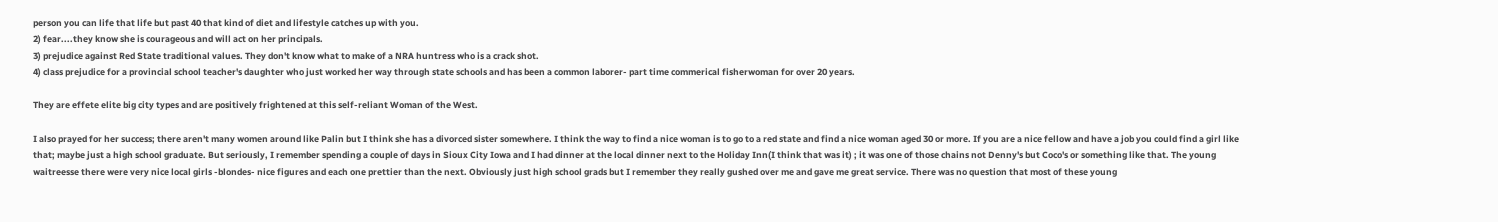person you can life that life but past 40 that kind of diet and lifestyle catches up with you.
2) fear....they know she is courageous and will act on her principals.
3) prejudice against Red State traditional values. They don't know what to make of a NRA huntress who is a crack shot.
4) class prejudice for a provincial school teacher's daughter who just worked her way through state schools and has been a common laborer- part time commerical fisherwoman for over 20 years.

They are effete elite big city types and are positively frightened at this self-reliant Woman of the West.

I also prayed for her success; there aren't many women around like Palin but I think she has a divorced sister somewhere. I think the way to find a nice woman is to go to a red state and find a nice woman aged 30 or more. If you are a nice fellow and have a job you could find a girl like that; maybe just a high school graduate. But seriously, I remember spending a couple of days in Sioux City Iowa and I had dinner at the local dinner next to the Holiday Inn(I think that was it) ; it was one of those chains not Denny's but Coco's or something like that. The young waitreesse there were very nice local girls -blondes- nice figures and each one prettier than the next. Obviously just high school grads but I remember they really gushed over me and gave me great service. There was no question that most of these young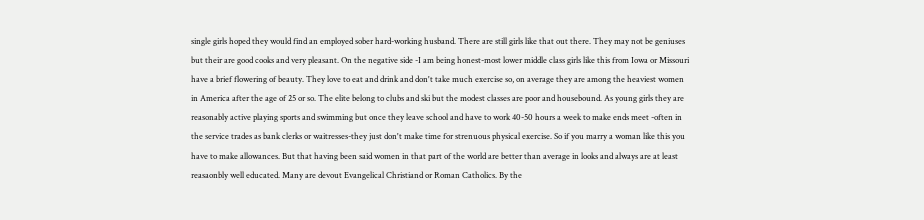single girls hoped they would find an employed sober hard-working husband. There are still girls like that out there. They may not be geniuses but their are good cooks and very pleasant. On the negative side -I am being honest-most lower middle class girls like this from Iowa or Missouri have a brief flowering of beauty. They love to eat and drink and don't take much exercise so, on average they are among the heaviest women in America after the age of 25 or so. The elite belong to clubs and ski but the modest classes are poor and housebound. As young girls they are reasonably active playing sports and swimming but once they leave school and have to work 40-50 hours a week to make ends meet -often in the service trades as bank clerks or waitresses-they just don't make time for strenuous physical exercise. So if you marry a woman like this you have to make allowances. But that having been said women in that part of the world are better than average in looks and always are at least reasaonbly well educated. Many are devout Evangelical Christiand or Roman Catholics. By the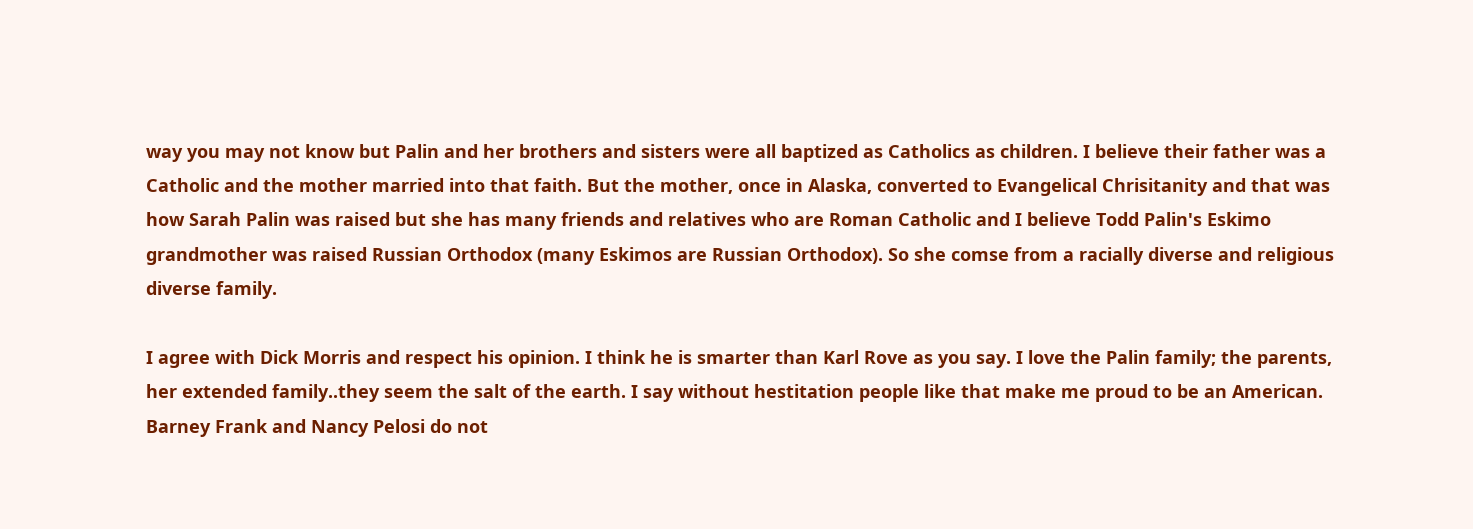way you may not know but Palin and her brothers and sisters were all baptized as Catholics as children. I believe their father was a Catholic and the mother married into that faith. But the mother, once in Alaska, converted to Evangelical Chrisitanity and that was how Sarah Palin was raised but she has many friends and relatives who are Roman Catholic and I believe Todd Palin's Eskimo grandmother was raised Russian Orthodox (many Eskimos are Russian Orthodox). So she comse from a racially diverse and religious diverse family.

I agree with Dick Morris and respect his opinion. I think he is smarter than Karl Rove as you say. I love the Palin family; the parents, her extended family..they seem the salt of the earth. I say without hestitation people like that make me proud to be an American. Barney Frank and Nancy Pelosi do not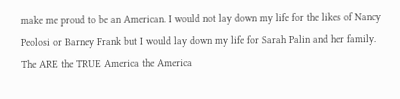make me proud to be an American. I would not lay down my life for the likes of Nancy Peolosi or Barney Frank but I would lay down my life for Sarah Palin and her family. The ARE the TRUE America the America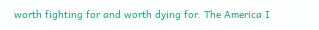worth fighting for and worth dying for. The America I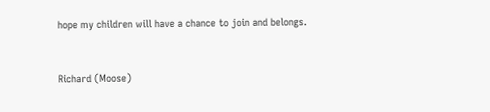hope my children will have a chance to join and belongs.


Richard (Moose)